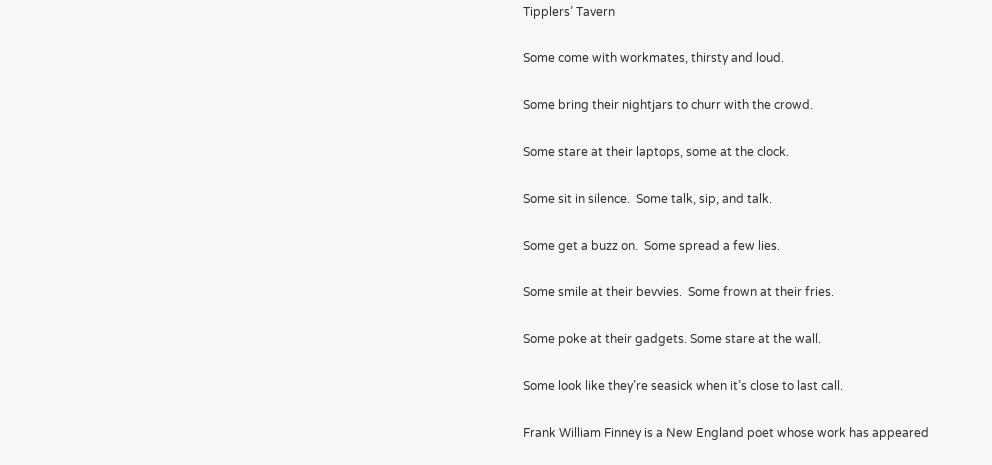Tipplers’ Tavern

Some come with workmates, thirsty and loud.

Some bring their nightjars to churr with the crowd.

Some stare at their laptops, some at the clock.

Some sit in silence.  Some talk, sip, and talk.

Some get a buzz on.  Some spread a few lies.

Some smile at their bevvies.  Some frown at their fries.

Some poke at their gadgets. Some stare at the wall.

Some look like they’re seasick when it’s close to last call.

Frank William Finney is a New England poet whose work has appeared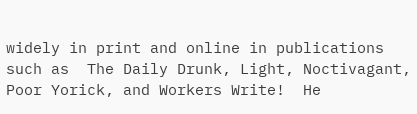widely in print and online in publications such as  The Daily Drunk, Light, Noctivagant, Poor Yorick, and Workers Write!  He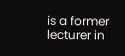is a former lecturer in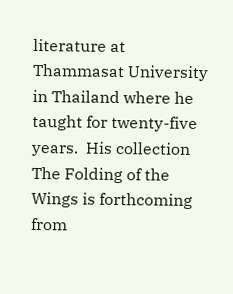literature at Thammasat University in Thailand where he taught for twenty-five years.  His collection The Folding of the Wings is forthcoming from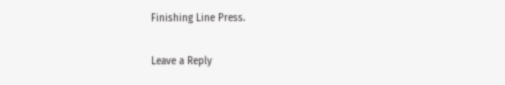Finishing Line Press.

Leave a Reply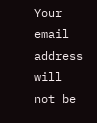Your email address will not be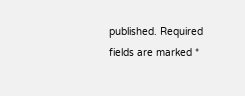published. Required fields are marked *